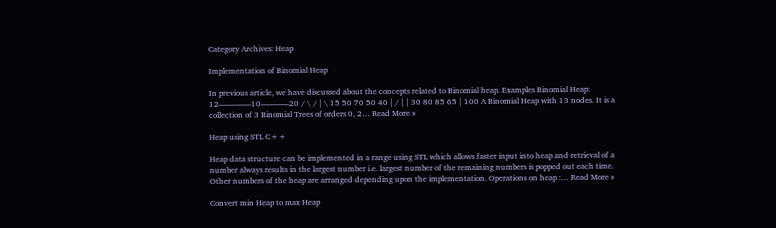Category Archives: Heap

Implementation of Binomial Heap

In previous article, we have discussed about the concepts related to Binomial heap. Examples Binomial Heap: 12————10———–20 / \ / | \ 15 50 70 50 40 | / | | 30 80 85 65 | 100 A Binomial Heap with 13 nodes. It is a collection of 3 Binomial Trees of orders 0, 2… Read More »

Heap using STL C++

Heap data structure can be implemented in a range using STL which allows faster input into heap and retrieval of a number always results in the largest number i.e. largest number of the remaining numbers is popped out each time. Other numbers of the heap are arranged depending upon the implementation. Operations on heap :… Read More »

Convert min Heap to max Heap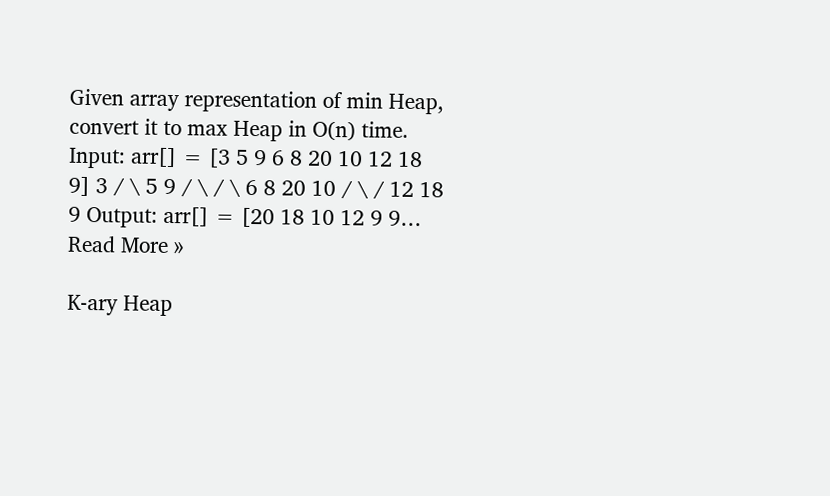Given array representation of min Heap, convert it to max Heap in O(n) time. Input: arr[] = [3 5 9 6 8 20 10 12 18 9] 3 / \ 5 9 / \ / \ 6 8 20 10 / \ / 12 18 9 Output: arr[] = [20 18 10 12 9 9… Read More »

K-ary Heap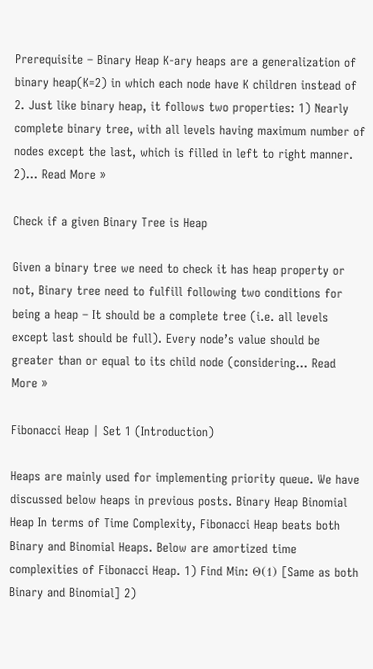Prerequisite – Binary Heap K-ary heaps are a generalization of binary heap(K=2) in which each node have K children instead of 2. Just like binary heap, it follows two properties: 1) Nearly complete binary tree, with all levels having maximum number of nodes except the last, which is filled in left to right manner. 2)… Read More »

Check if a given Binary Tree is Heap

Given a binary tree we need to check it has heap property or not, Binary tree need to fulfill following two conditions for being a heap – It should be a complete tree (i.e. all levels except last should be full). Every node’s value should be greater than or equal to its child node (considering… Read More »

Fibonacci Heap | Set 1 (Introduction)

Heaps are mainly used for implementing priority queue. We have discussed below heaps in previous posts. Binary Heap Binomial Heap In terms of Time Complexity, Fibonacci Heap beats both Binary and Binomial Heaps. Below are amortized time complexities of Fibonacci Heap. 1) Find Min: Θ(1) [Same as both Binary and Binomial] 2)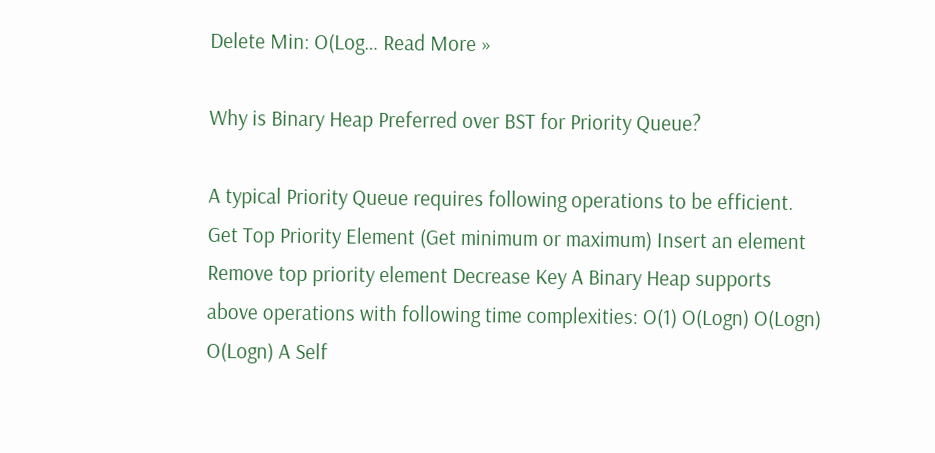Delete Min: O(Log… Read More »

Why is Binary Heap Preferred over BST for Priority Queue?

A typical Priority Queue requires following operations to be efficient. Get Top Priority Element (Get minimum or maximum) Insert an element Remove top priority element Decrease Key A Binary Heap supports above operations with following time complexities: O(1) O(Logn) O(Logn) O(Logn) A Self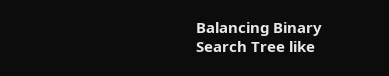Balancing Binary Search Tree like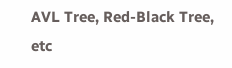AVL Tree, Red-Black Tree, etc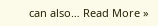can also… Read More »